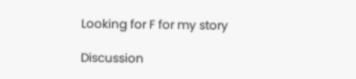Looking for F for my story

Discussion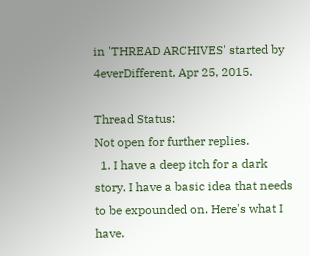in 'THREAD ARCHIVES' started by 4everDifferent, Apr 25, 2015.

Thread Status:
Not open for further replies.
  1. I have a deep itch for a dark story. I have a basic idea that needs to be expounded on. Here's what I have.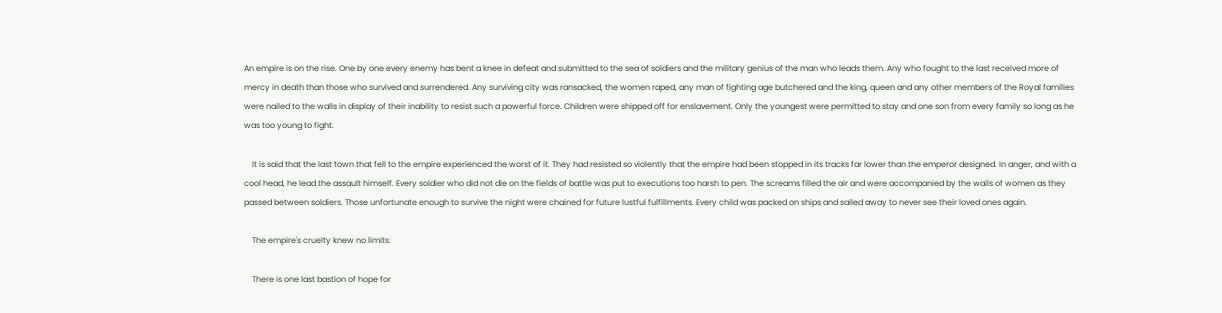An empire is on the rise. One by one every enemy has bent a knee in defeat and submitted to the sea of soldiers and the military genius of the man who leads them. Any who fought to the last received more of mercy in death than those who survived and surrendered. Any surviving city was ransacked, the women raped, any man of fighting age butchered and the king, queen and any other members of the Royal families were nailed to the walls in display of their inability to resist such a powerful force. Children were shipped off for enslavement. Only the youngest were permitted to stay and one son from every family so long as he was too young to fight.

    It is said that the last town that fell to the empire experienced the worst of it. They had resisted so violently that the empire had been stopped in its tracks far lower than the emperor designed. In anger, and with a cool head, he lead the assault himself. Every soldier who did not die on the fields of battle was put to executions too harsh to pen. The screams filled the air and were accompanied by the wails of women as they passed between soldiers. Those unfortunate enough to survive the night were chained for future lustful fulfillments. Every child was packed on ships and sailed away to never see their loved ones again.

    The empire's cruelty knew no limits.

    There is one last bastion of hope for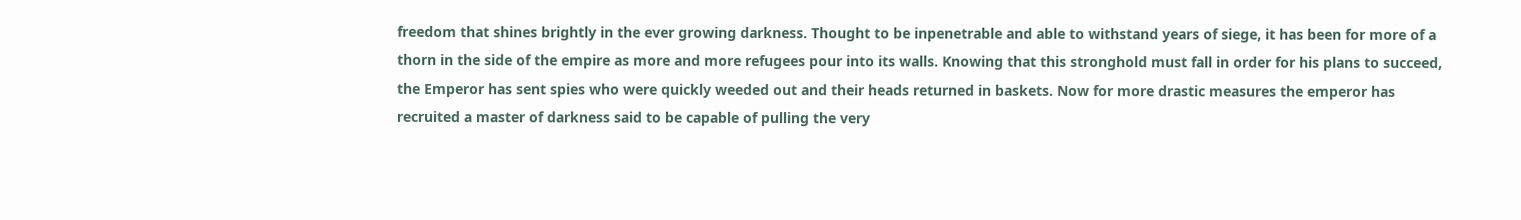freedom that shines brightly in the ever growing darkness. Thought to be inpenetrable and able to withstand years of siege, it has been for more of a thorn in the side of the empire as more and more refugees pour into its walls. Knowing that this stronghold must fall in order for his plans to succeed, the Emperor has sent spies who were quickly weeded out and their heads returned in baskets. Now for more drastic measures the emperor has recruited a master of darkness said to be capable of pulling the very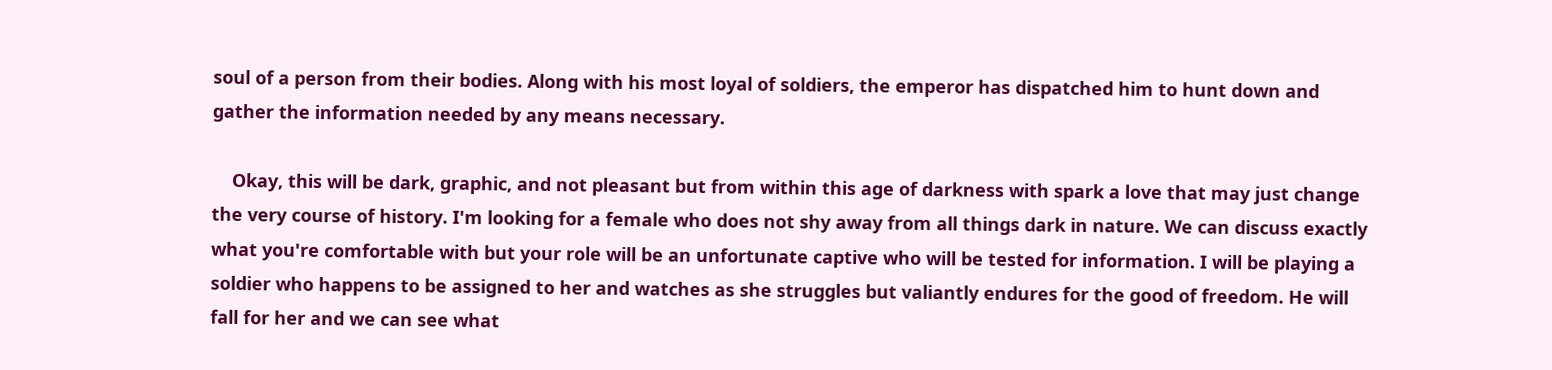soul of a person from their bodies. Along with his most loyal of soldiers, the emperor has dispatched him to hunt down and gather the information needed by any means necessary.

    Okay, this will be dark, graphic, and not pleasant but from within this age of darkness with spark a love that may just change the very course of history. I'm looking for a female who does not shy away from all things dark in nature. We can discuss exactly what you're comfortable with but your role will be an unfortunate captive who will be tested for information. I will be playing a soldier who happens to be assigned to her and watches as she struggles but valiantly endures for the good of freedom. He will fall for her and we can see what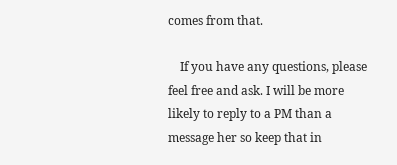comes from that.

    If you have any questions, please feel free and ask. I will be more likely to reply to a PM than a message her so keep that in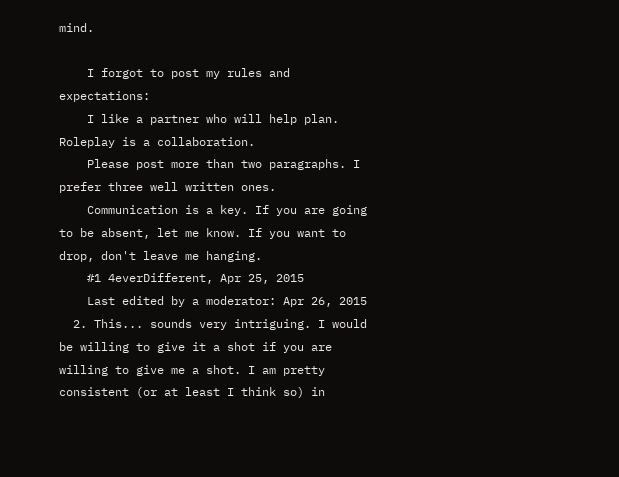mind.

    I forgot to post my rules and expectations:
    I like a partner who will help plan. Roleplay is a collaboration.
    Please post more than two paragraphs. I prefer three well written ones.
    Communication is a key. If you are going to be absent, let me know. If you want to drop, don't leave me hanging.
    #1 4everDifferent, Apr 25, 2015
    Last edited by a moderator: Apr 26, 2015
  2. This... sounds very intriguing. I would be willing to give it a shot if you are willing to give me a shot. I am pretty consistent (or at least I think so) in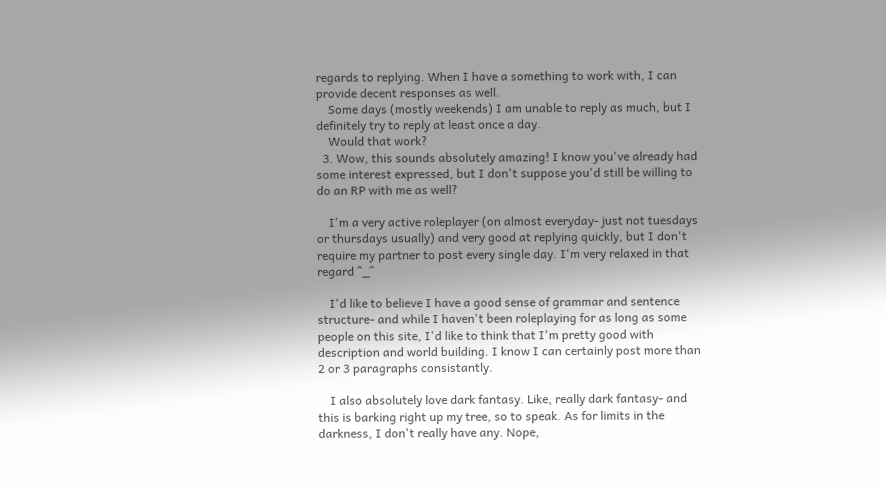regards to replying. When I have a something to work with, I can provide decent responses as well.
    Some days (mostly weekends) I am unable to reply as much, but I definitely try to reply at least once a day.
    Would that work?
  3. Wow, this sounds absolutely amazing! I know you've already had some interest expressed, but I don't suppose you'd still be willing to do an RP with me as well?

    I'm a very active roleplayer (on almost everyday- just not tuesdays or thursdays usually) and very good at replying quickly, but I don't require my partner to post every single day. I'm very relaxed in that regard ^_^

    I'd like to believe I have a good sense of grammar and sentence structure- and while I haven't been roleplaying for as long as some people on this site, I'd like to think that I'm pretty good with description and world building. I know I can certainly post more than 2 or 3 paragraphs consistantly.

    I also absolutely love dark fantasy. Like, really dark fantasy- and this is barking right up my tree, so to speak. As for limits in the darkness, I don't really have any. Nope,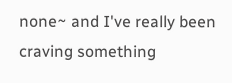none~ and I've really been craving something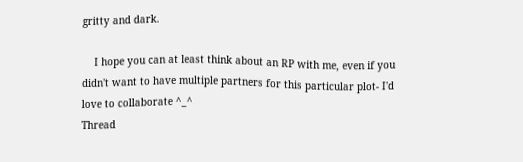gritty and dark.

    I hope you can at least think about an RP with me, even if you didn't want to have multiple partners for this particular plot- I'd love to collaborate ^_^
Thread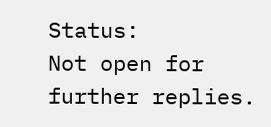Status:
Not open for further replies.